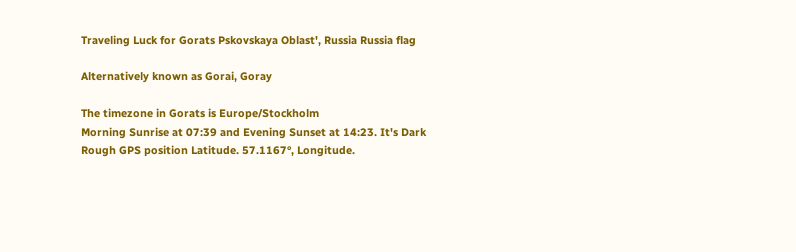Traveling Luck for Gorats Pskovskaya Oblast', Russia Russia flag

Alternatively known as Gorai, Goray

The timezone in Gorats is Europe/Stockholm
Morning Sunrise at 07:39 and Evening Sunset at 14:23. It's Dark
Rough GPS position Latitude. 57.1167°, Longitude.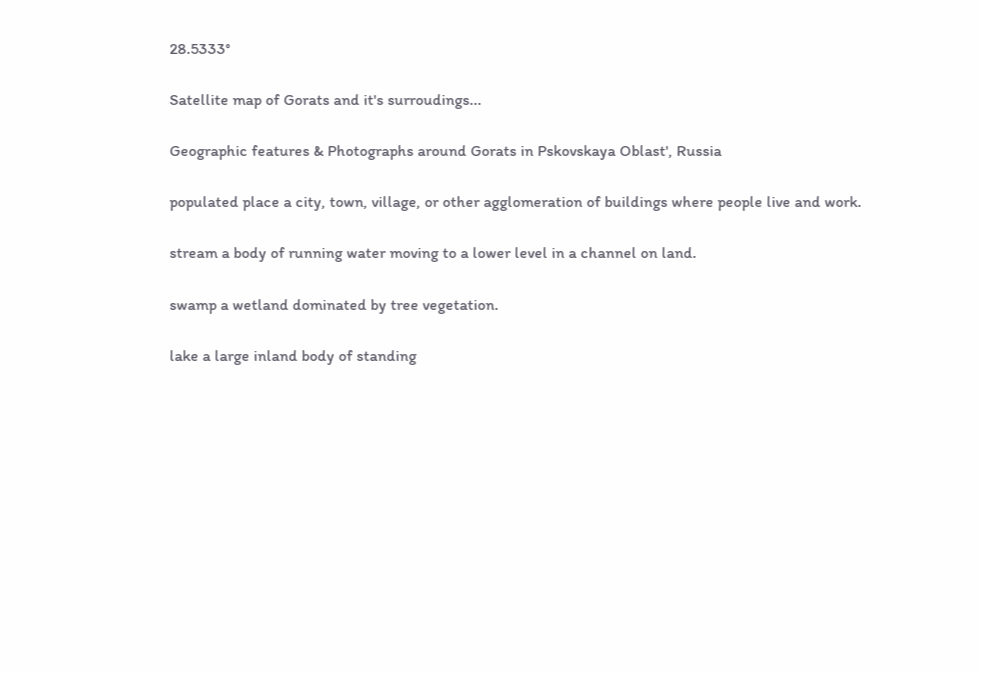28.5333°

Satellite map of Gorats and it's surroudings...

Geographic features & Photographs around Gorats in Pskovskaya Oblast', Russia

populated place a city, town, village, or other agglomeration of buildings where people live and work.

stream a body of running water moving to a lower level in a channel on land.

swamp a wetland dominated by tree vegetation.

lake a large inland body of standing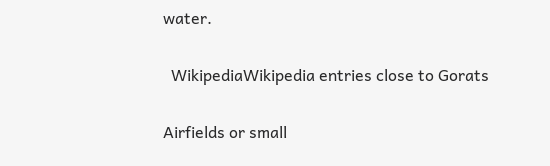water.

  WikipediaWikipedia entries close to Gorats

Airfields or small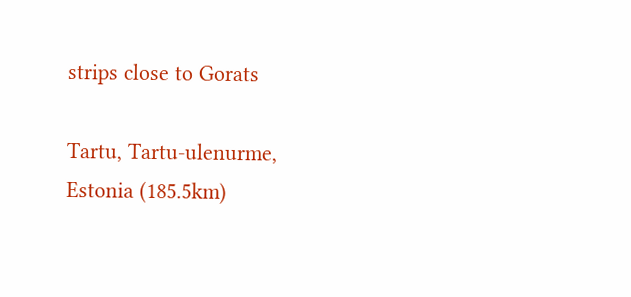strips close to Gorats

Tartu, Tartu-ulenurme, Estonia (185.5km)